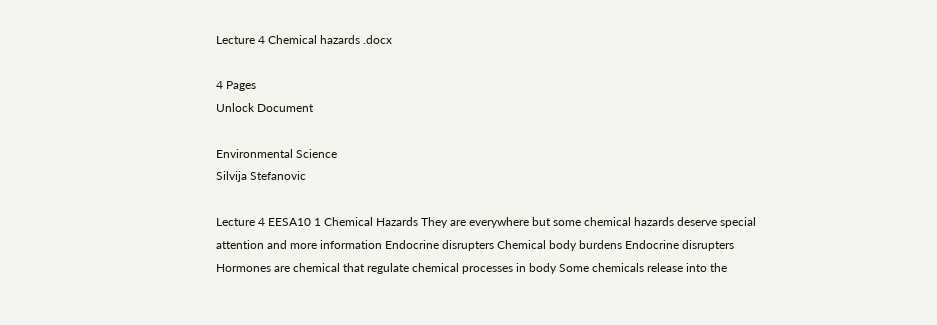Lecture 4 Chemical hazards .docx

4 Pages
Unlock Document

Environmental Science
Silvija Stefanovic

Lecture 4 EESA10 1 Chemical Hazards They are everywhere but some chemical hazards deserve special attention and more information Endocrine disrupters Chemical body burdens Endocrine disrupters Hormones are chemical that regulate chemical processes in body Some chemicals release into the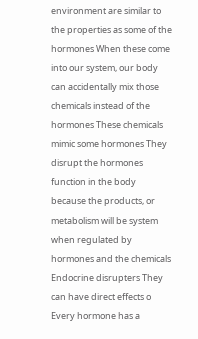environment are similar to the properties as some of the hormones When these come into our system, our body can accidentally mix those chemicals instead of the hormones These chemicals mimic some hormones They disrupt the hormones function in the body because the products, or metabolism will be system when regulated by hormones and the chemicals Endocrine disrupters They can have direct effects o Every hormone has a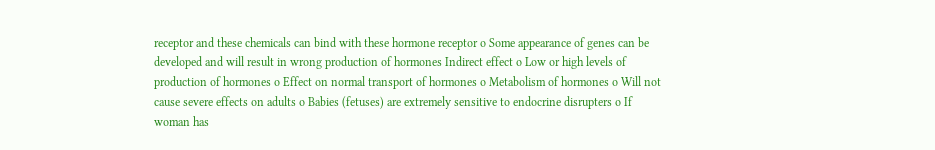receptor and these chemicals can bind with these hormone receptor o Some appearance of genes can be developed and will result in wrong production of hormones Indirect effect o Low or high levels of production of hormones o Effect on normal transport of hormones o Metabolism of hormones o Will not cause severe effects on adults o Babies (fetuses) are extremely sensitive to endocrine disrupters o If woman has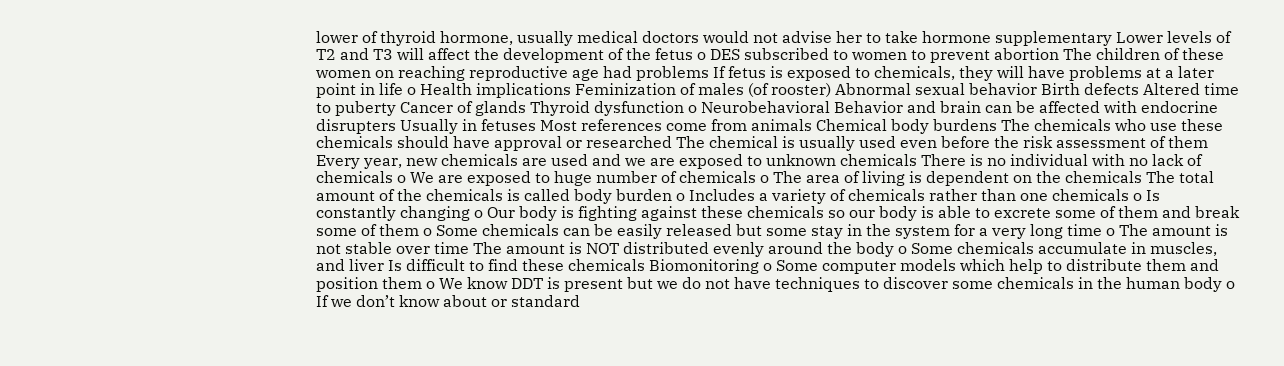lower of thyroid hormone, usually medical doctors would not advise her to take hormone supplementary Lower levels of T2 and T3 will affect the development of the fetus o DES subscribed to women to prevent abortion The children of these women on reaching reproductive age had problems If fetus is exposed to chemicals, they will have problems at a later point in life o Health implications Feminization of males (of rooster) Abnormal sexual behavior Birth defects Altered time to puberty Cancer of glands Thyroid dysfunction o Neurobehavioral Behavior and brain can be affected with endocrine disrupters Usually in fetuses Most references come from animals Chemical body burdens The chemicals who use these chemicals should have approval or researched The chemical is usually used even before the risk assessment of them Every year, new chemicals are used and we are exposed to unknown chemicals There is no individual with no lack of chemicals o We are exposed to huge number of chemicals o The area of living is dependent on the chemicals The total amount of the chemicals is called body burden o Includes a variety of chemicals rather than one chemicals o Is constantly changing o Our body is fighting against these chemicals so our body is able to excrete some of them and break some of them o Some chemicals can be easily released but some stay in the system for a very long time o The amount is not stable over time The amount is NOT distributed evenly around the body o Some chemicals accumulate in muscles, and liver Is difficult to find these chemicals Biomonitoring o Some computer models which help to distribute them and position them o We know DDT is present but we do not have techniques to discover some chemicals in the human body o If we don’t know about or standard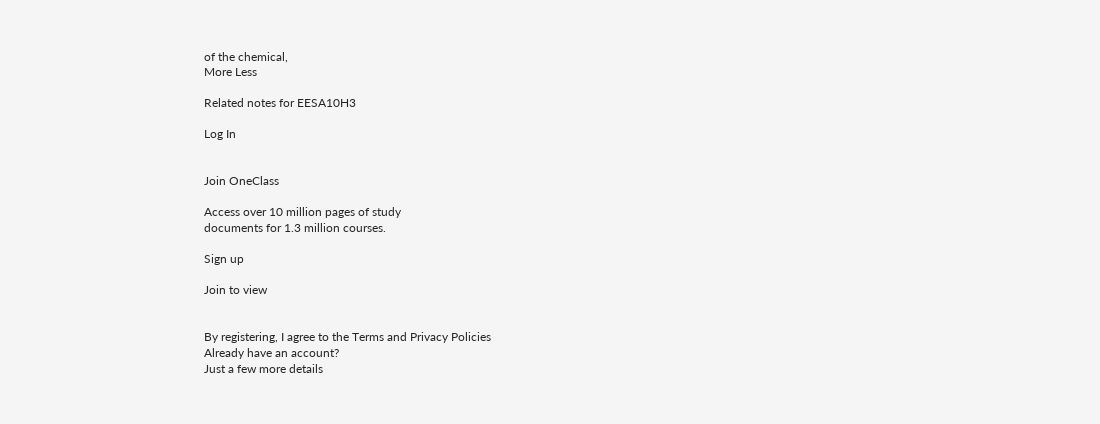of the chemical,
More Less

Related notes for EESA10H3

Log In


Join OneClass

Access over 10 million pages of study
documents for 1.3 million courses.

Sign up

Join to view


By registering, I agree to the Terms and Privacy Policies
Already have an account?
Just a few more details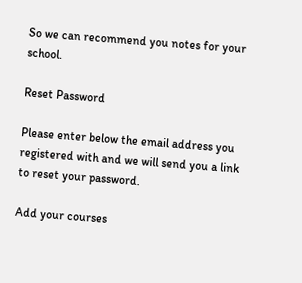So we can recommend you notes for your school.

Reset Password

Please enter below the email address you registered with and we will send you a link to reset your password.

Add your courses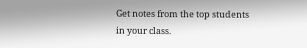Get notes from the top students in your class.